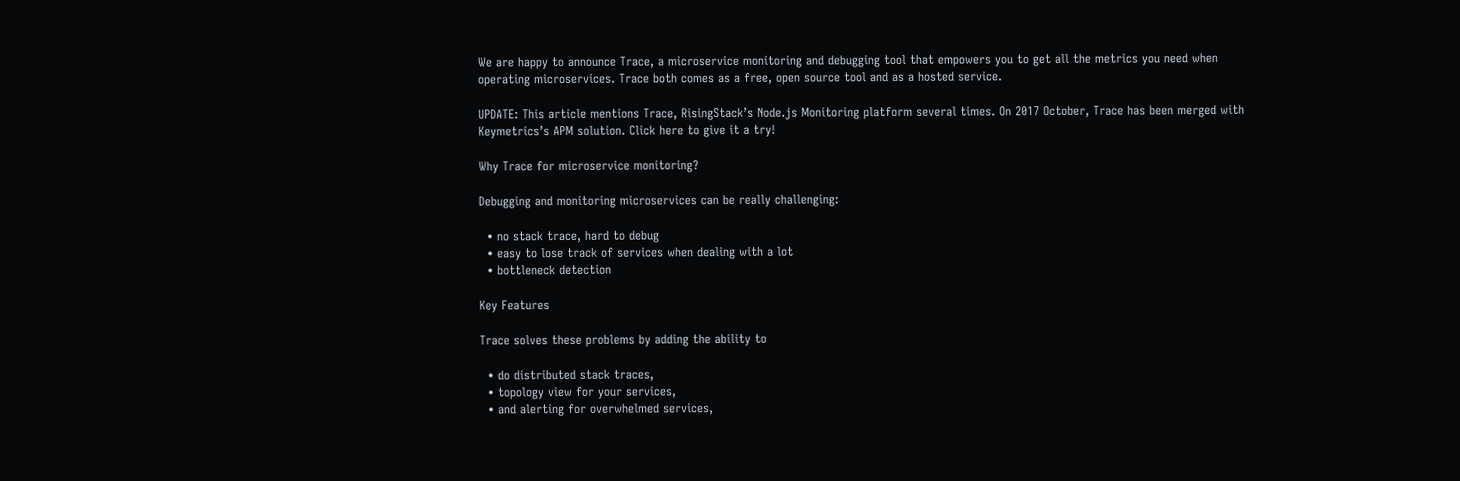We are happy to announce Trace, a microservice monitoring and debugging tool that empowers you to get all the metrics you need when operating microservices. Trace both comes as a free, open source tool and as a hosted service.

UPDATE: This article mentions Trace, RisingStack’s Node.js Monitoring platform several times. On 2017 October, Trace has been merged with Keymetrics’s APM solution. Click here to give it a try!

Why Trace for microservice monitoring?

Debugging and monitoring microservices can be really challenging:

  • no stack trace, hard to debug
  • easy to lose track of services when dealing with a lot
  • bottleneck detection

Key Features

Trace solves these problems by adding the ability to

  • do distributed stack traces,
  • topology view for your services,
  • and alerting for overwhelmed services,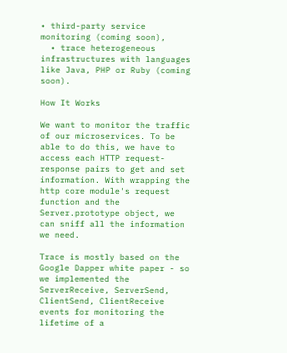• third-party service monitoring (coming soon),
  • trace heterogeneous infrastructures with languages like Java, PHP or Ruby (coming soon).

How It Works

We want to monitor the traffic of our microservices. To be able to do this, we have to access each HTTP request-response pairs to get and set information. With wrapping the http core module's request function and the Server.prototype object, we can sniff all the information we need.

Trace is mostly based on the Google Dapper white paper - so we implemented the ServerReceive, ServerSend, ClientSend, ClientReceive events for monitoring the lifetime of a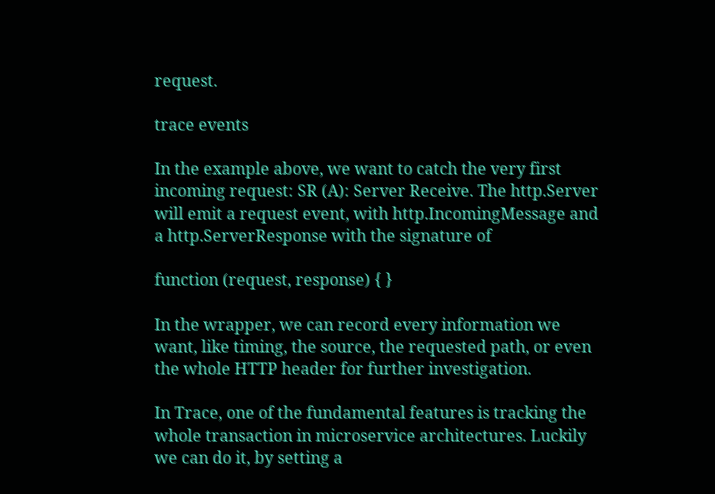request.

trace events

In the example above, we want to catch the very first incoming request: SR (A): Server Receive. The http.Server will emit a request event, with http.IncomingMessage and a http.ServerResponse with the signature of

function (request, response) { }

In the wrapper, we can record every information we want, like timing, the source, the requested path, or even the whole HTTP header for further investigation.

In Trace, one of the fundamental features is tracking the whole transaction in microservice architectures. Luckily we can do it, by setting a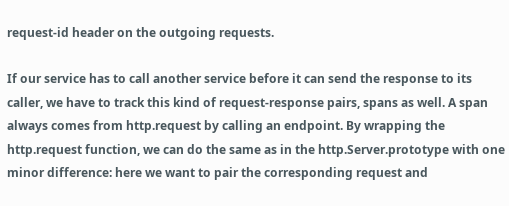request-id header on the outgoing requests.

If our service has to call another service before it can send the response to its caller, we have to track this kind of request-response pairs, spans as well. A span always comes from http.request by calling an endpoint. By wrapping the http.request function, we can do the same as in the http.Server.prototype with one minor difference: here we want to pair the corresponding request and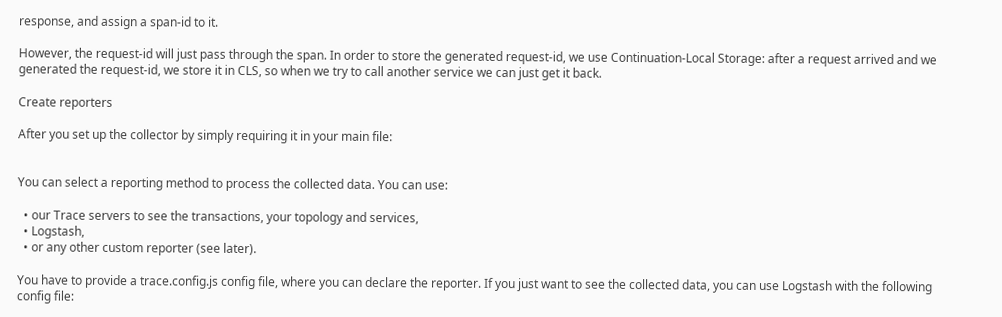response, and assign a span-id to it.

However, the request-id will just pass through the span. In order to store the generated request-id, we use Continuation-Local Storage: after a request arrived and we generated the request-id, we store it in CLS, so when we try to call another service we can just get it back.

Create reporters

After you set up the collector by simply requiring it in your main file:


You can select a reporting method to process the collected data. You can use:

  • our Trace servers to see the transactions, your topology and services,
  • Logstash,
  • or any other custom reporter (see later).

You have to provide a trace.config.js config file, where you can declare the reporter. If you just want to see the collected data, you can use Logstash with the following config file: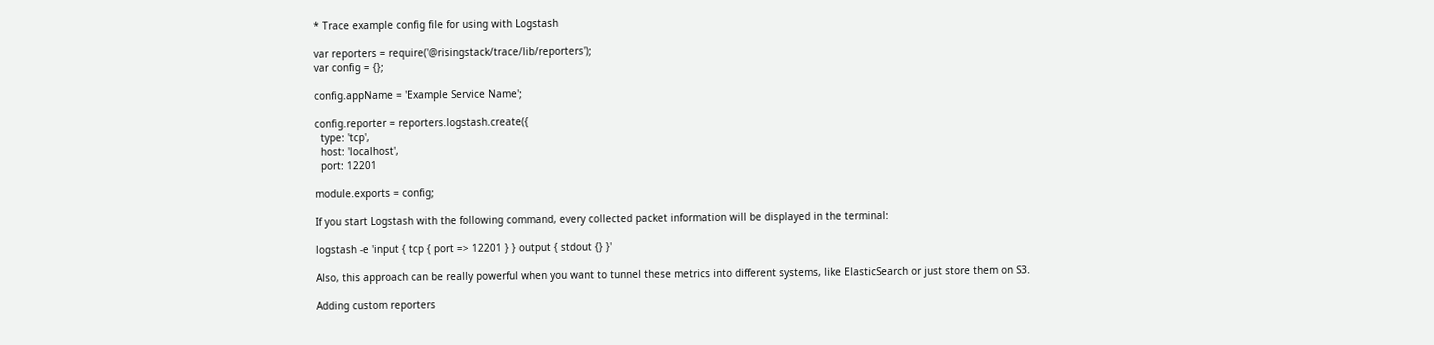* Trace example config file for using with Logstash

var reporters = require('@risingstack/trace/lib/reporters');
var config = {};

config.appName = 'Example Service Name';

config.reporter = reporters.logstash.create({
  type: 'tcp',
  host: 'localhost',
  port: 12201

module.exports = config;

If you start Logstash with the following command, every collected packet information will be displayed in the terminal:

logstash -e 'input { tcp { port => 12201 } } output { stdout {} }'

Also, this approach can be really powerful when you want to tunnel these metrics into different systems, like ElasticSearch or just store them on S3.

Adding custom reporters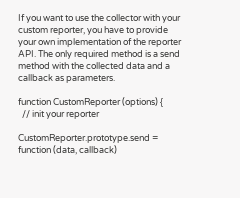If you want to use the collector with your custom reporter, you have to provide your own implementation of the reporter API. The only required method is a send method with the collected data and a callback as parameters.

function CustomReporter (options) {
  // init your reporter

CustomReporter.prototype.send = function (data, callback)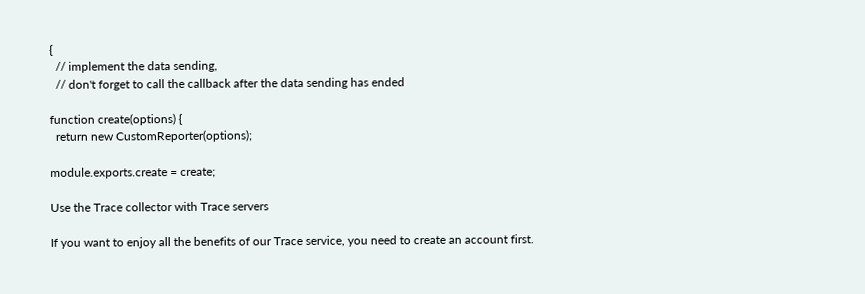{
  // implement the data sending,
  // don't forget to call the callback after the data sending has ended

function create(options) {
  return new CustomReporter(options);

module.exports.create = create;

Use the Trace collector with Trace servers

If you want to enjoy all the benefits of our Trace service, you need to create an account first.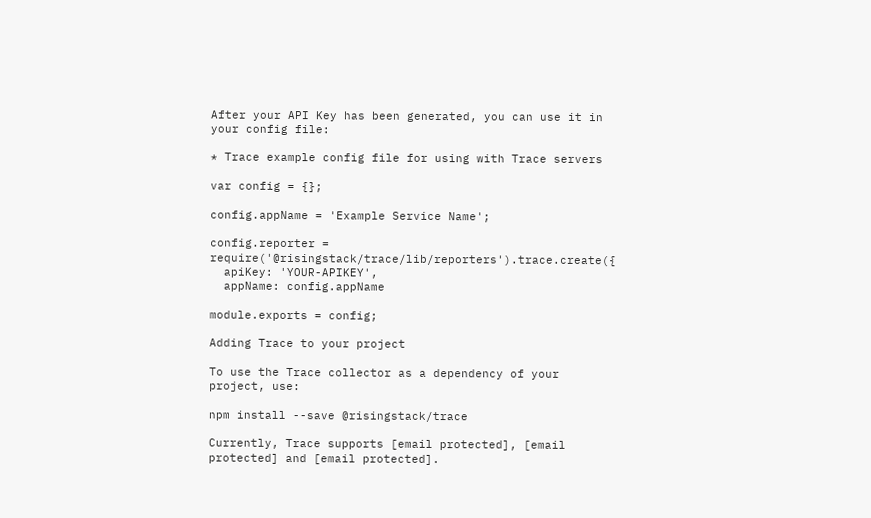After your API Key has been generated, you can use it in your config file:

* Trace example config file for using with Trace servers

var config = {};

config.appName = 'Example Service Name';

config.reporter = require('@risingstack/trace/lib/reporters').trace.create({
  apiKey: 'YOUR-APIKEY',
  appName: config.appName

module.exports = config;

Adding Trace to your project

To use the Trace collector as a dependency of your project, use:

npm install --save @risingstack/trace

Currently, Trace supports [email protected], [email protected] and [email protected].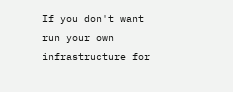If you don't want run your own infrastructure for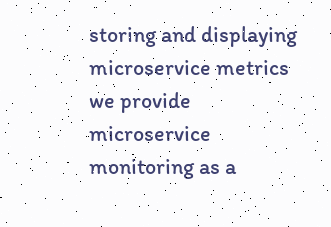storing and displaying microservice metrics we provide microservice monitoring as a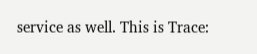service as well. This is Trace: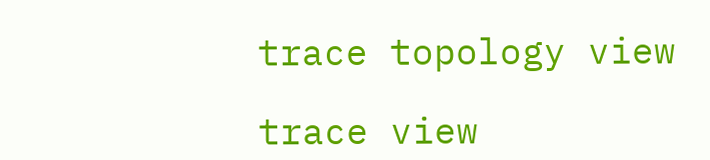trace topology view

trace view